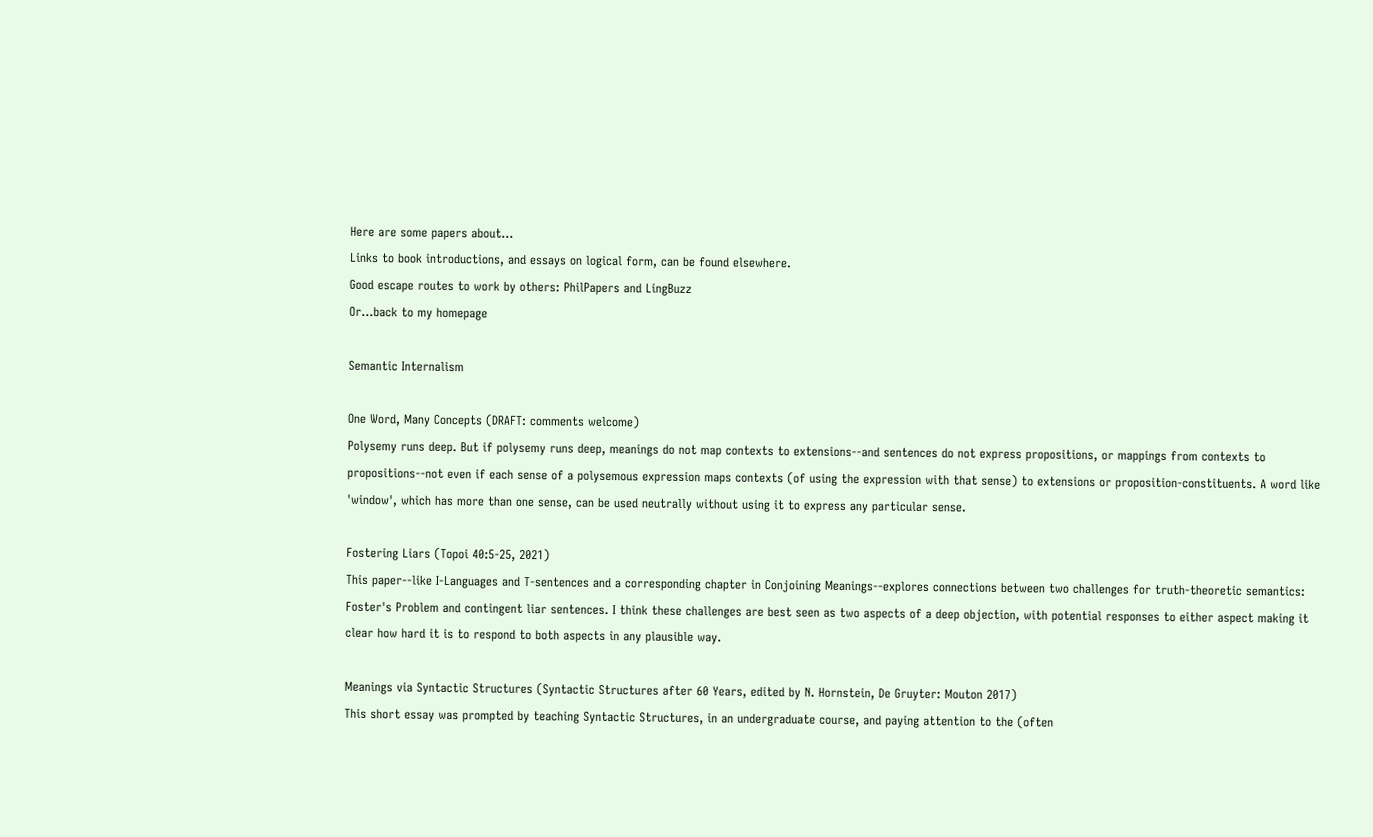Here are some papers about...
Links to book introductions, and essays on logical form, can be found elsewhere.
Good escape routes to work by others: PhilPapers and LingBuzz
Or...back to my homepage

Semantic Internalism

One Word, Many Concepts (DRAFT: comments welcome)
Polysemy runs deep. But if polysemy runs deep, meanings do not map contexts to extensions--and sentences do not express propositions, or mappings from contexts to propositions--not even if each sense of a polysemous expression maps contexts (of using the expression with that sense) to extensions or proposition-constituents. A word like 'window', which has more than one sense, can be used neutrally without using it to express any particular sense.

Fostering Liars (Topoi 40:5-25, 2021)
This paper--like I-Languages and T-sentences and a corresponding chapter in Conjoining Meanings--explores connections between two challenges for truth-theoretic semantics: Foster's Problem and contingent liar sentences. I think these challenges are best seen as two aspects of a deep objection, with potential responses to either aspect making it clear how hard it is to respond to both aspects in any plausible way.

Meanings via Syntactic Structures (Syntactic Structures after 60 Years, edited by N. Hornstein, De Gruyter: Mouton 2017)
This short essay was prompted by teaching Syntactic Structures, in an undergraduate course, and paying attention to the (often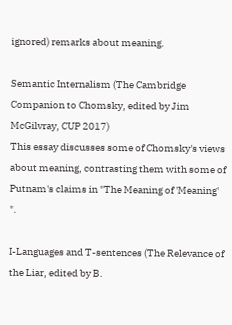ignored) remarks about meaning.

Semantic Internalism (The Cambridge Companion to Chomsky, edited by Jim McGilvray, CUP 2017)
This essay discusses some of Chomsky's views about meaning, contrasting them with some of Putnam's claims in "The Meaning of 'Meaning' ".

I-Languages and T-sentences (The Relevance of the Liar, edited by B.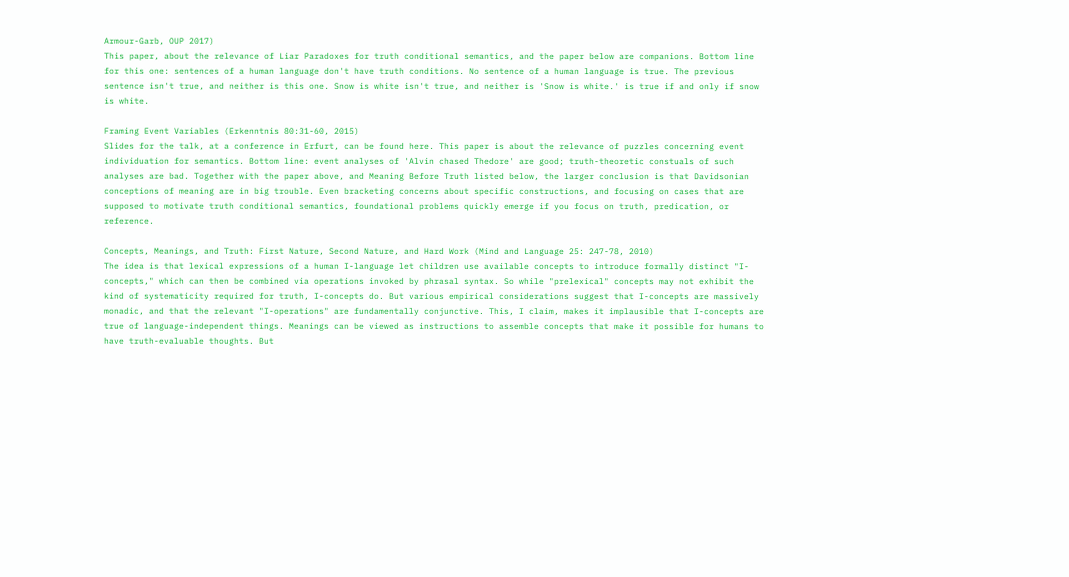Armour-Garb, OUP 2017)
This paper, about the relevance of Liar Paradoxes for truth conditional semantics, and the paper below are companions. Bottom line for this one: sentences of a human language don't have truth conditions. No sentence of a human language is true. The previous sentence isn't true, and neither is this one. Snow is white isn't true, and neither is 'Snow is white.' is true if and only if snow is white.

Framing Event Variables (Erkenntnis 80:31-60, 2015)
Slides for the talk, at a conference in Erfurt, can be found here. This paper is about the relevance of puzzles concerning event individuation for semantics. Bottom line: event analyses of 'Alvin chased Thedore' are good; truth-theoretic constuals of such analyses are bad. Together with the paper above, and Meaning Before Truth listed below, the larger conclusion is that Davidsonian conceptions of meaning are in big trouble. Even bracketing concerns about specific constructions, and focusing on cases that are supposed to motivate truth conditional semantics, foundational problems quickly emerge if you focus on truth, predication, or reference.

Concepts, Meanings, and Truth: First Nature, Second Nature, and Hard Work (Mind and Language 25: 247-78, 2010)
The idea is that lexical expressions of a human I-language let children use available concepts to introduce formally distinct "I-concepts," which can then be combined via operations invoked by phrasal syntax. So while "prelexical" concepts may not exhibit the kind of systematicity required for truth, I-concepts do. But various empirical considerations suggest that I-concepts are massively monadic, and that the relevant "I-operations" are fundamentally conjunctive. This, I claim, makes it implausible that I-concepts are true of language-independent things. Meanings can be viewed as instructions to assemble concepts that make it possible for humans to have truth-evaluable thoughts. But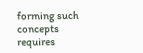forming such concepts requires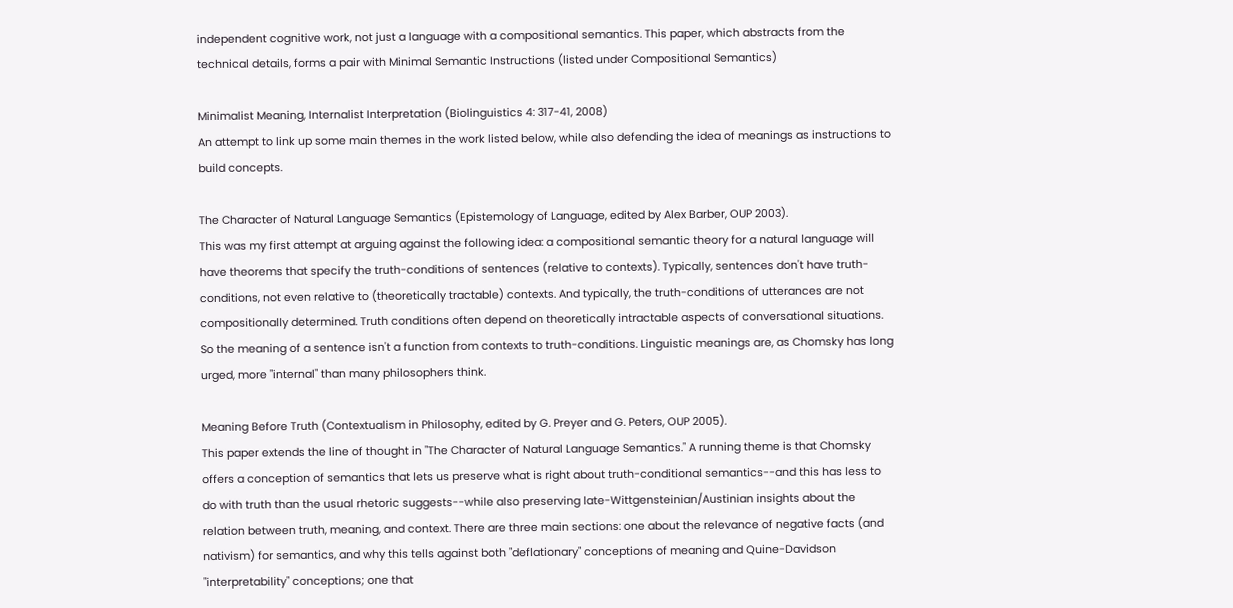independent cognitive work, not just a language with a compositional semantics. This paper, which abstracts from the technical details, forms a pair with Minimal Semantic Instructions (listed under Compositional Semantics)

Minimalist Meaning, Internalist Interpretation (Biolinguistics 4: 317-41, 2008)
An attempt to link up some main themes in the work listed below, while also defending the idea of meanings as instructions to build concepts.

The Character of Natural Language Semantics (Epistemology of Language, edited by Alex Barber, OUP 2003).
This was my first attempt at arguing against the following idea: a compositional semantic theory for a natural language will have theorems that specify the truth-conditions of sentences (relative to contexts). Typically, sentences don't have truth-conditions, not even relative to (theoretically tractable) contexts. And typically, the truth-conditions of utterances are not compositionally determined. Truth conditions often depend on theoretically intractable aspects of conversational situations. So the meaning of a sentence isn't a function from contexts to truth-conditions. Linguistic meanings are, as Chomsky has long urged, more "internal" than many philosophers think.

Meaning Before Truth (Contextualism in Philosophy, edited by G. Preyer and G. Peters, OUP 2005).
This paper extends the line of thought in "The Character of Natural Language Semantics." A running theme is that Chomsky offers a conception of semantics that lets us preserve what is right about truth-conditional semantics--and this has less to do with truth than the usual rhetoric suggests--while also preserving late-Wittgensteinian/Austinian insights about the relation between truth, meaning, and context. There are three main sections: one about the relevance of negative facts (and nativism) for semantics, and why this tells against both "deflationary" conceptions of meaning and Quine-Davidson "interpretability" conceptions; one that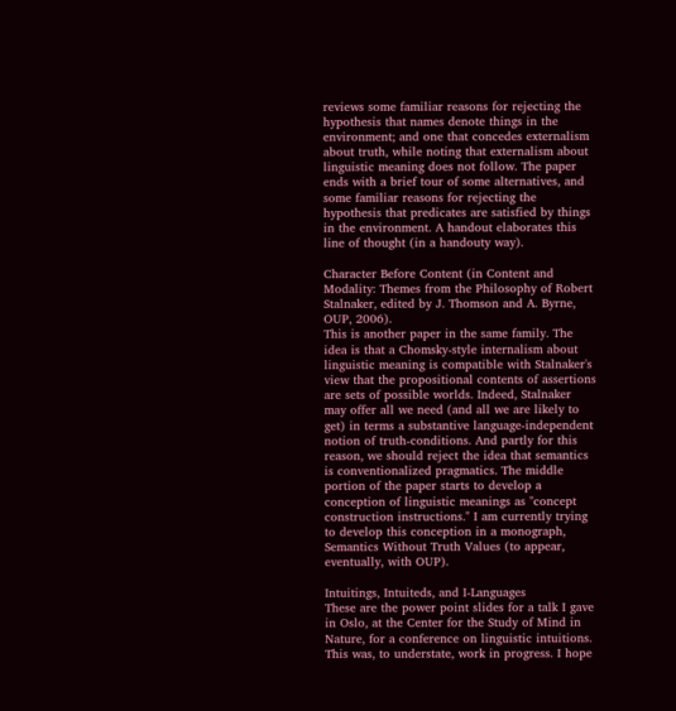reviews some familiar reasons for rejecting the hypothesis that names denote things in the environment; and one that concedes externalism about truth, while noting that externalism about linguistic meaning does not follow. The paper ends with a brief tour of some alternatives, and some familiar reasons for rejecting the hypothesis that predicates are satisfied by things in the environment. A handout elaborates this line of thought (in a handouty way).

Character Before Content (in Content and Modality: Themes from the Philosophy of Robert Stalnaker, edited by J. Thomson and A. Byrne, OUP, 2006).
This is another paper in the same family. The idea is that a Chomsky-style internalism about linguistic meaning is compatible with Stalnaker's view that the propositional contents of assertions are sets of possible worlds. Indeed, Stalnaker may offer all we need (and all we are likely to get) in terms a substantive language-independent notion of truth-conditions. And partly for this reason, we should reject the idea that semantics is conventionalized pragmatics. The middle portion of the paper starts to develop a conception of linguistic meanings as "concept construction instructions." I am currently trying to develop this conception in a monograph, Semantics Without Truth Values (to appear, eventually, with OUP).

Intuitings, Intuiteds, and I-Languages
These are the power point slides for a talk I gave in Oslo, at the Center for the Study of Mind in Nature, for a conference on linguistic intuitions. This was, to understate, work in progress. I hope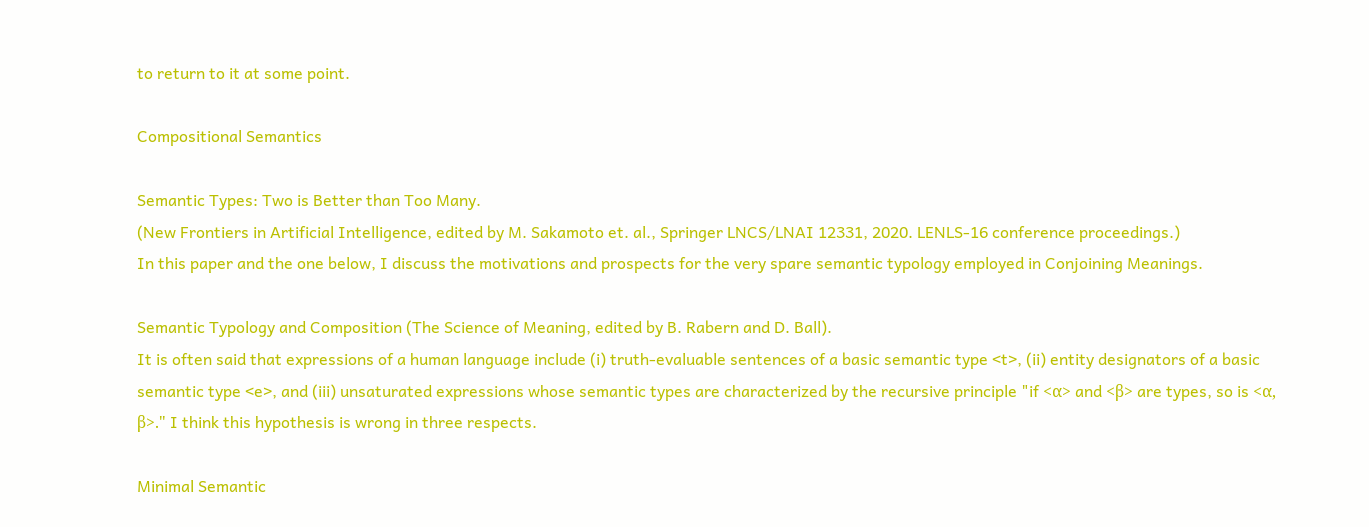to return to it at some point.

Compositional Semantics

Semantic Types: Two is Better than Too Many.
(New Frontiers in Artificial Intelligence, edited by M. Sakamoto et. al., Springer LNCS/LNAI 12331, 2020. LENLS-16 conference proceedings.)
In this paper and the one below, I discuss the motivations and prospects for the very spare semantic typology employed in Conjoining Meanings.

Semantic Typology and Composition (The Science of Meaning, edited by B. Rabern and D. Ball).
It is often said that expressions of a human language include (i) truth-evaluable sentences of a basic semantic type <t>, (ii) entity designators of a basic semantic type <e>, and (iii) unsaturated expressions whose semantic types are characterized by the recursive principle "if <α> and <β> are types, so is <α, β>." I think this hypothesis is wrong in three respects.

Minimal Semantic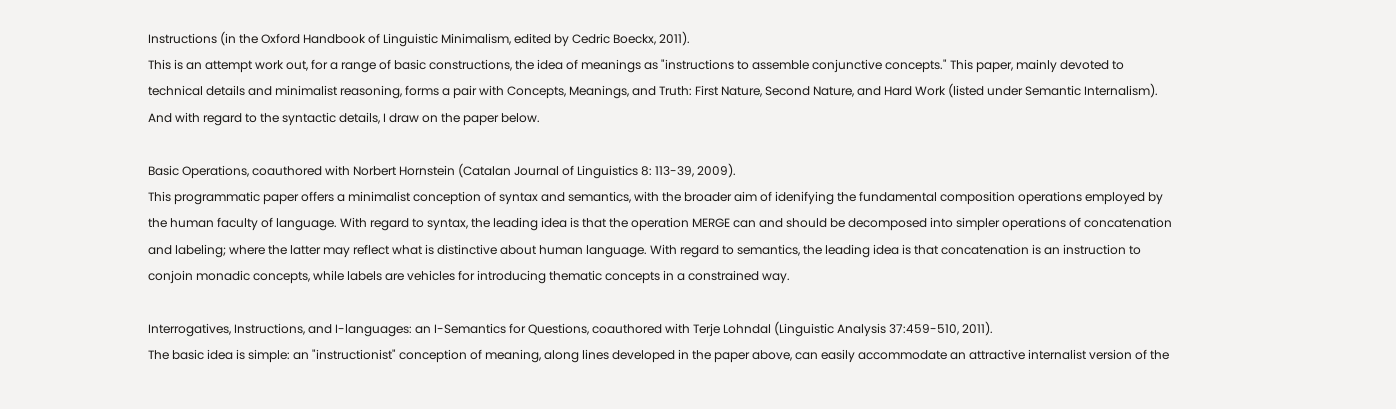Instructions (in the Oxford Handbook of Linguistic Minimalism, edited by Cedric Boeckx, 2011).
This is an attempt work out, for a range of basic constructions, the idea of meanings as "instructions to assemble conjunctive concepts." This paper, mainly devoted to technical details and minimalist reasoning, forms a pair with Concepts, Meanings, and Truth: First Nature, Second Nature, and Hard Work (listed under Semantic Internalism). And with regard to the syntactic details, I draw on the paper below.

Basic Operations, coauthored with Norbert Hornstein (Catalan Journal of Linguistics 8: 113-39, 2009).
This programmatic paper offers a minimalist conception of syntax and semantics, with the broader aim of idenifying the fundamental composition operations employed by the human faculty of language. With regard to syntax, the leading idea is that the operation MERGE can and should be decomposed into simpler operations of concatenation and labeling; where the latter may reflect what is distinctive about human language. With regard to semantics, the leading idea is that concatenation is an instruction to conjoin monadic concepts, while labels are vehicles for introducing thematic concepts in a constrained way.

Interrogatives, Instructions, and I-languages: an I-Semantics for Questions, coauthored with Terje Lohndal (Linguistic Analysis 37:459-510, 2011).
The basic idea is simple: an "instructionist" conception of meaning, along lines developed in the paper above, can easily accommodate an attractive internalist version of the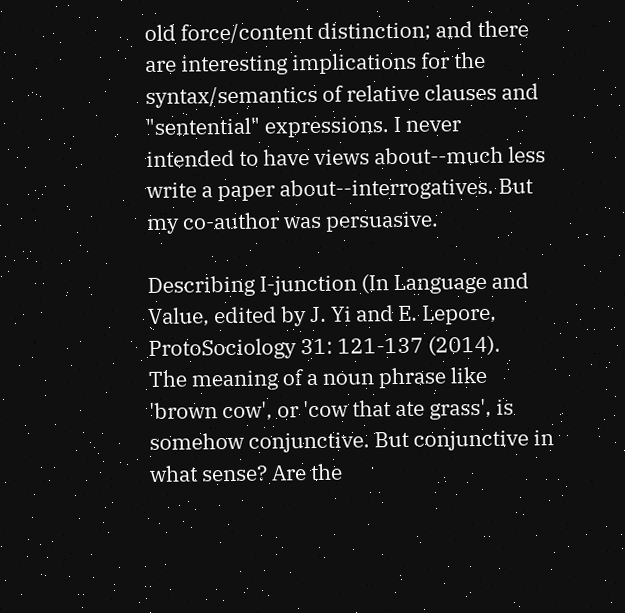old force/content distinction; and there are interesting implications for the syntax/semantics of relative clauses and "sentential" expressions. I never intended to have views about--much less write a paper about--interrogatives. But my co-author was persuasive.

Describing I-junction (In Language and Value, edited by J. Yi and E. Lepore, ProtoSociology 31: 121-137 (2014).
The meaning of a noun phrase like 'brown cow', or 'cow that ate grass', is somehow conjunctive. But conjunctive in what sense? Are the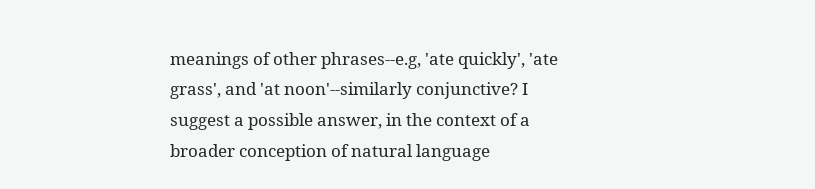meanings of other phrases--e.g, 'ate quickly', 'ate grass', and 'at noon'--similarly conjunctive? I suggest a possible answer, in the context of a broader conception of natural language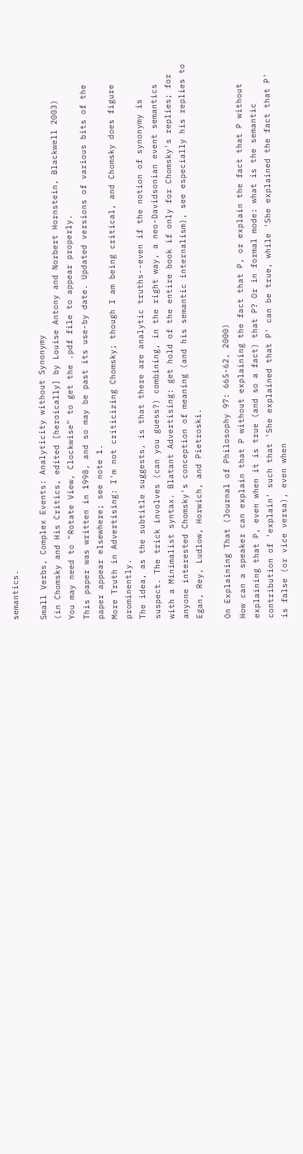semantics.

Small Verbs, Complex Events: Analyticity without Synonymy
(in Chomsky and His Critics, edited [heroically] by Louise Antony and Norbert Hornstein, Blackwell 2003)
You may need to "Rotate View, Clockwise" to get the .pdf file to appear properly.
This paper was written in 1998, and so may be past its use-by date. Updated versions of various bits of the paper appear elsewhere; see note 1.
More Truth in Advertising: I'm not criticizing Chomsky; though I am being critical, and Chomsky does figure prominently.
The idea, as the subtitle suggests, is that there are analytic truths--even if the notion of synonymy is suspect. The trick involves (can you guess?) combining, in the right way, a neo-Davidsonian event semantics with a Minimalist syntax. Blatant Advertising: get hold of the entire book if only for Chomsky's replies; for anyone interested Chomsky's conception of meaning (and his semantic internalism), see especially his replies to Egan, Rey, Ludlow, Horwich, and Pietroski.

On Explaining That (Journal of Philosophy 97: 665-62, 2000)
How can a speaker can explain that P without explaining the fact that P, or explain the fact that P without explaining that P, even when it is true (and so a fact) that P? Or in formal mode: what is the semantic contribution of 'explain' such that 'She explained that P' can be true, while 'She explained the fact that P' is false (or vice versa), even when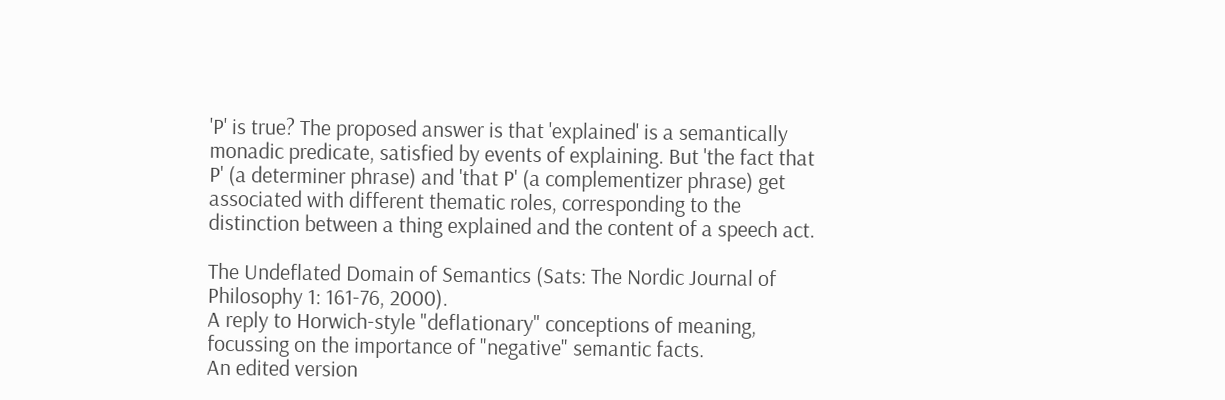'P' is true? The proposed answer is that 'explained' is a semantically monadic predicate, satisfied by events of explaining. But 'the fact that P' (a determiner phrase) and 'that P' (a complementizer phrase) get associated with different thematic roles, corresponding to the distinction between a thing explained and the content of a speech act.

The Undeflated Domain of Semantics (Sats: The Nordic Journal of Philosophy 1: 161-76, 2000).
A reply to Horwich-style "deflationary" conceptions of meaning, focussing on the importance of "negative" semantic facts.
An edited version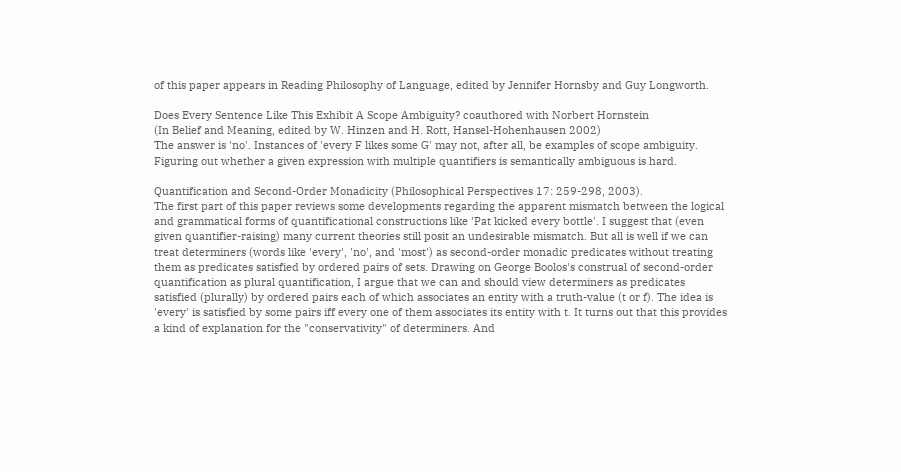of this paper appears in Reading Philosophy of Language, edited by Jennifer Hornsby and Guy Longworth.

Does Every Sentence Like This Exhibit A Scope Ambiguity? coauthored with Norbert Hornstein
(In Belief and Meaning, edited by W. Hinzen and H. Rott, Hansel-Hohenhausen 2002)
The answer is 'no'. Instances of 'every F likes some G' may not, after all, be examples of scope ambiguity.
Figuring out whether a given expression with multiple quantifiers is semantically ambiguous is hard.

Quantification and Second-Order Monadicity (Philosophical Perspectives 17: 259-298, 2003).
The first part of this paper reviews some developments regarding the apparent mismatch between the logical and grammatical forms of quantificational constructions like 'Pat kicked every bottle'. I suggest that (even given quantifier-raising) many current theories still posit an undesirable mismatch. But all is well if we can treat determiners (words like 'every', 'no', and 'most') as second-order monadic predicates without treating them as predicates satisfied by ordered pairs of sets. Drawing on George Boolos's construal of second-order quantification as plural quantification, I argue that we can and should view determiners as predicates satisfied (plurally) by ordered pairs each of which associates an entity with a truth-value (t or f). The idea is 'every' is satisfied by some pairs iff every one of them associates its entity with t. It turns out that this provides a kind of explanation for the "conservativity" of determiners. And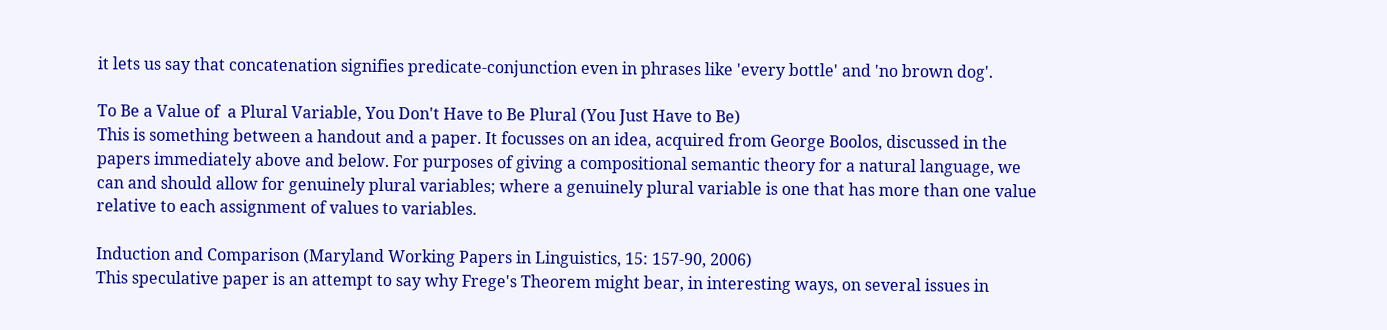it lets us say that concatenation signifies predicate-conjunction even in phrases like 'every bottle' and 'no brown dog'.

To Be a Value of  a Plural Variable, You Don't Have to Be Plural (You Just Have to Be)
This is something between a handout and a paper. It focusses on an idea, acquired from George Boolos, discussed in the papers immediately above and below. For purposes of giving a compositional semantic theory for a natural language, we can and should allow for genuinely plural variables; where a genuinely plural variable is one that has more than one value relative to each assignment of values to variables.

Induction and Comparison (Maryland Working Papers in Linguistics, 15: 157-90, 2006)
This speculative paper is an attempt to say why Frege's Theorem might bear, in interesting ways, on several issues in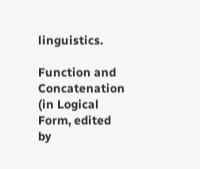linguistics.

Function and Concatenation (in Logical Form, edited by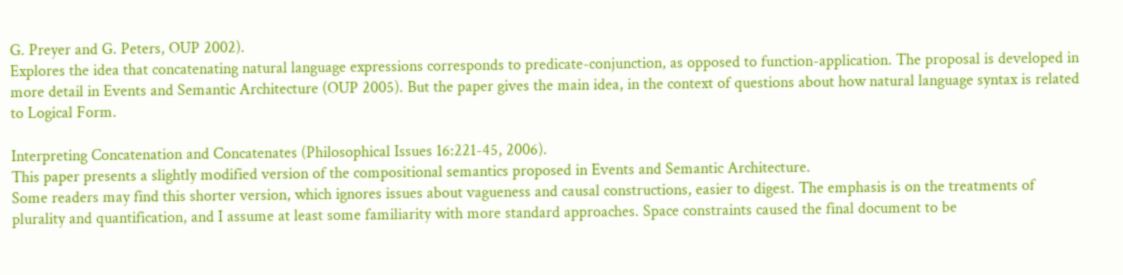G. Preyer and G. Peters, OUP 2002).
Explores the idea that concatenating natural language expressions corresponds to predicate-conjunction, as opposed to function-application. The proposal is developed in more detail in Events and Semantic Architecture (OUP 2005). But the paper gives the main idea, in the context of questions about how natural language syntax is related to Logical Form.

Interpreting Concatenation and Concatenates (Philosophical Issues 16:221-45, 2006).
This paper presents a slightly modified version of the compositional semantics proposed in Events and Semantic Architecture.
Some readers may find this shorter version, which ignores issues about vagueness and causal constructions, easier to digest. The emphasis is on the treatments of plurality and quantification, and I assume at least some familiarity with more standard approaches. Space constraints caused the final document to be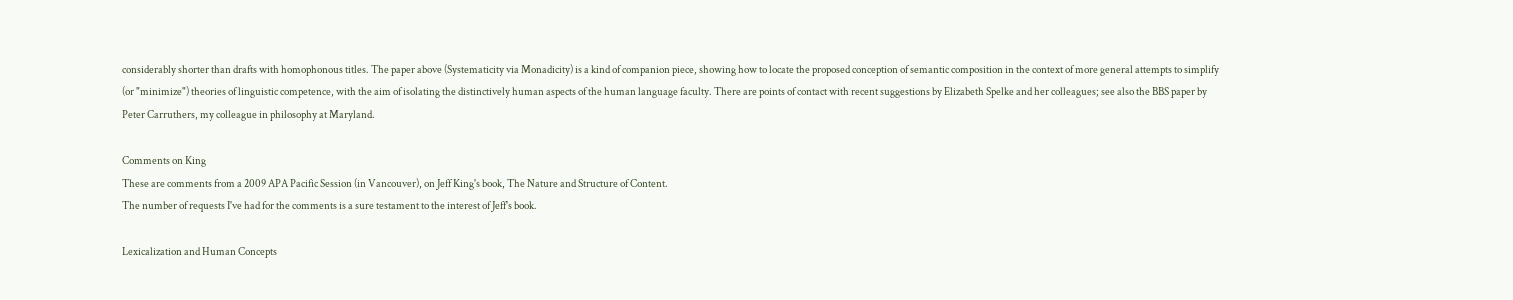considerably shorter than drafts with homophonous titles. The paper above (Systematicity via Monadicity) is a kind of companion piece, showing how to locate the proposed conception of semantic composition in the context of more general attempts to simplify (or "minimize") theories of linguistic competence, with the aim of isolating the distinctively human aspects of the human language faculty. There are points of contact with recent suggestions by Elizabeth Spelke and her colleagues; see also the BBS paper by Peter Carruthers, my colleague in philosophy at Maryland.

Comments on King
These are comments from a 2009 APA Pacific Session (in Vancouver), on Jeff King's book, The Nature and Structure of Content.
The number of requests I've had for the comments is a sure testament to the interest of Jeff's book.

Lexicalization and Human Concepts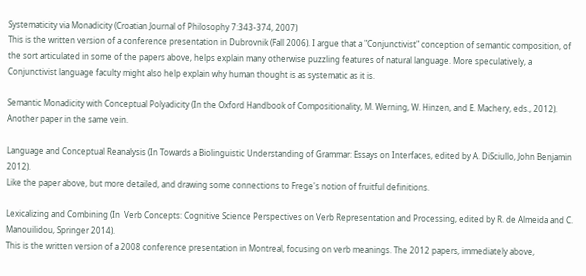Systematicity via Monadicity (Croatian Journal of Philosophy 7:343-374, 2007)
This is the written version of a conference presentation in Dubrovnik (Fall 2006). I argue that a "Conjunctivist" conception of semantic composition, of the sort articulated in some of the papers above, helps explain many otherwise puzzling features of natural language. More speculatively, a Conjunctivist language faculty might also help explain why human thought is as systematic as it is.

Semantic Monadicity with Conceptual Polyadicity (In the Oxford Handbook of Compositionality, M. Werning, W. Hinzen, and E. Machery, eds., 2012).
Another paper in the same vein.

Language and Conceptual Reanalysis (In Towards a Biolinguistic Understanding of Grammar: Essays on Interfaces, edited by A. DiSciullo, John Benjamin 2012).
Like the paper above, but more detailed, and drawing some connections to Frege's notion of fruitful definitions.

Lexicalizing and Combining (In  Verb Concepts: Cognitive Science Perspectives on Verb Representation and Processing, edited by R. de Almeida and C. Manouilidou, Springer 2014).
This is the written version of a 2008 conference presentation in Montreal, focusing on verb meanings. The 2012 papers, immediately above,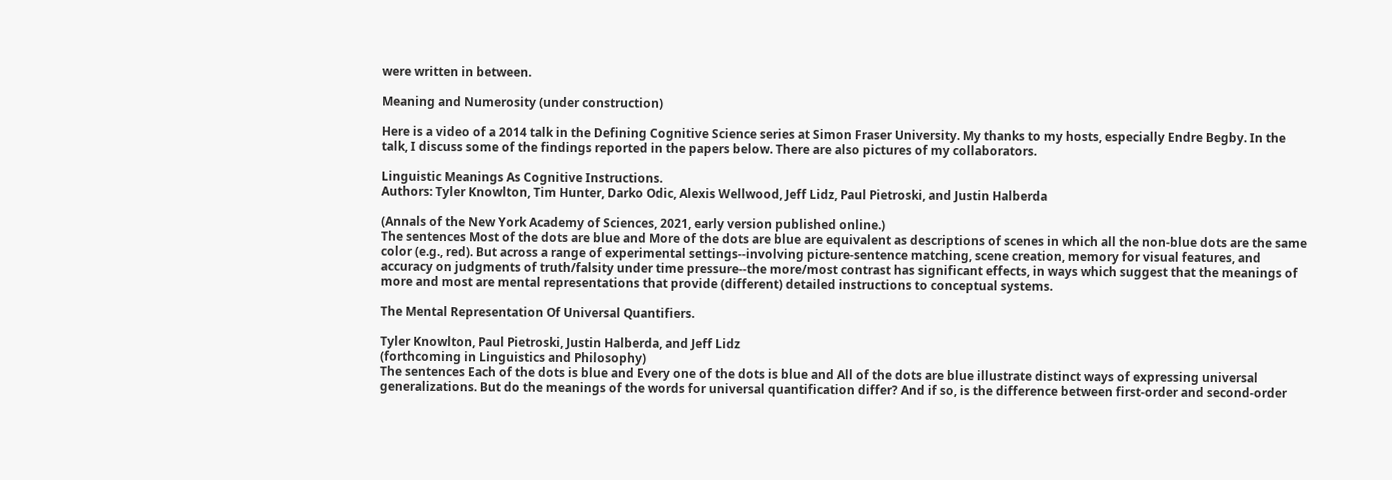were written in between.

Meaning and Numerosity (under construction)

Here is a video of a 2014 talk in the Defining Cognitive Science series at Simon Fraser University. My thanks to my hosts, especially Endre Begby. In the talk, I discuss some of the findings reported in the papers below. There are also pictures of my collaborators.

Linguistic Meanings As Cognitive Instructions.
Authors: Tyler Knowlton, Tim Hunter, Darko Odic, Alexis Wellwood, Jeff Lidz, Paul Pietroski, and Justin Halberda

(Annals of the New York Academy of Sciences, 2021, early version published online.)
The sentences Most of the dots are blue and More of the dots are blue are equivalent as descriptions of scenes in which all the non-blue dots are the same color (e.g., red). But across a range of experimental settings--involving picture-sentence matching, scene creation, memory for visual features, and accuracy on judgments of truth/falsity under time pressure--the more/most contrast has significant effects, in ways which suggest that the meanings of more and most are mental representations that provide (different) detailed instructions to conceptual systems.

The Mental Representation Of Universal Quantifiers.

Tyler Knowlton, Paul Pietroski, Justin Halberda, and Jeff Lidz
(forthcoming in Linguistics and Philosophy)
The sentences Each of the dots is blue and Every one of the dots is blue and All of the dots are blue illustrate distinct ways of expressing universal generalizations. But do the meanings of the words for universal quantification differ? And if so, is the difference between first-order and second-order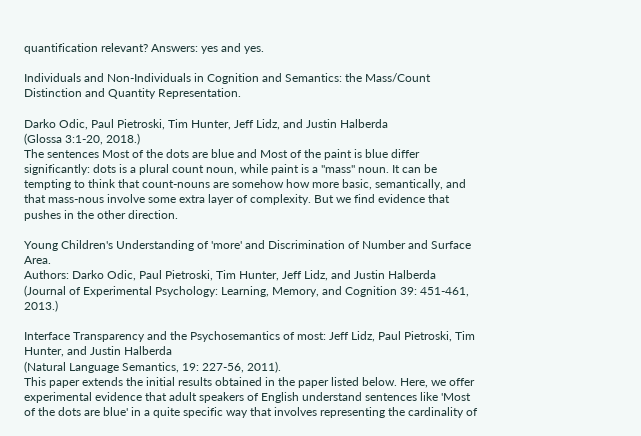quantification relevant? Answers: yes and yes.

Individuals and Non-Individuals in Cognition and Semantics: the Mass/Count Distinction and Quantity Representation.

Darko Odic, Paul Pietroski, Tim Hunter, Jeff Lidz, and Justin Halberda
(Glossa 3:1-20, 2018.)
The sentences Most of the dots are blue and Most of the paint is blue differ significantly: dots is a plural count noun, while paint is a "mass" noun. It can be tempting to think that count-nouns are somehow how more basic, semantically, and that mass-nous involve some extra layer of complexity. But we find evidence that pushes in the other direction.

Young Children's Understanding of 'more' and Discrimination of Number and Surface Area.
Authors: Darko Odic, Paul Pietroski, Tim Hunter, Jeff Lidz, and Justin Halberda
(Journal of Experimental Psychology: Learning, Memory, and Cognition 39: 451-461, 2013.)

Interface Transparency and the Psychosemantics of most: Jeff Lidz, Paul Pietroski, Tim Hunter, and Justin Halberda
(Natural Language Semantics, 19: 227-56, 2011).
This paper extends the initial results obtained in the paper listed below. Here, we offer experimental evidence that adult speakers of English understand sentences like 'Most of the dots are blue' in a quite specific way that involves representing the cardinality of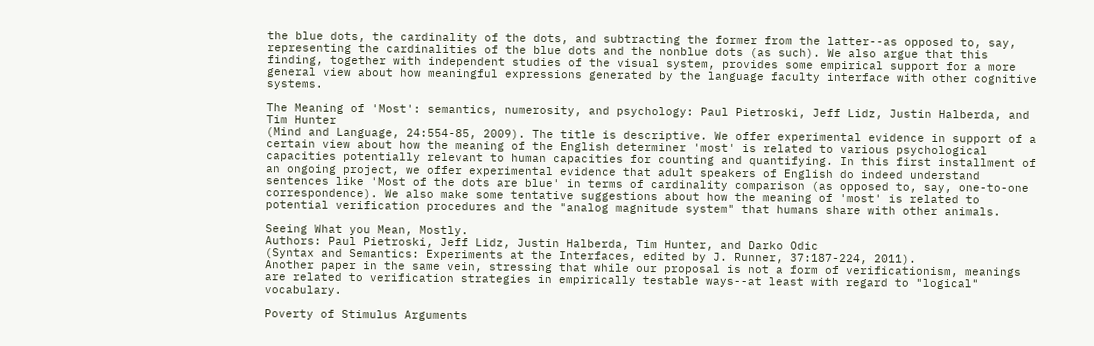the blue dots, the cardinality of the dots, and subtracting the former from the latter--as opposed to, say, representing the cardinalities of the blue dots and the nonblue dots (as such). We also argue that this finding, together with independent studies of the visual system, provides some empirical support for a more general view about how meaningful expressions generated by the language faculty interface with other cognitive systems.

The Meaning of 'Most': semantics, numerosity, and psychology: Paul Pietroski, Jeff Lidz, Justin Halberda, and Tim Hunter
(Mind and Language, 24:554-85, 2009). The title is descriptive. We offer experimental evidence in support of a certain view about how the meaning of the English determiner 'most' is related to various psychological capacities potentially relevant to human capacities for counting and quantifying. In this first installment of an ongoing project, we offer experimental evidence that adult speakers of English do indeed understand sentences like 'Most of the dots are blue' in terms of cardinality comparison (as opposed to, say, one-to-one correspondence). We also make some tentative suggestions about how the meaning of 'most' is related to potential verification procedures and the "analog magnitude system" that humans share with other animals.

Seeing What you Mean, Mostly.
Authors: Paul Pietroski, Jeff Lidz, Justin Halberda, Tim Hunter, and Darko Odic
(Syntax and Semantics: Experiments at the Interfaces, edited by J. Runner, 37:187-224, 2011).
Another paper in the same vein, stressing that while our proposal is not a form of verificationism, meanings are related to verification strategies in empirically testable ways--at least with regard to "logical" vocabulary.

Poverty of Stimulus Arguments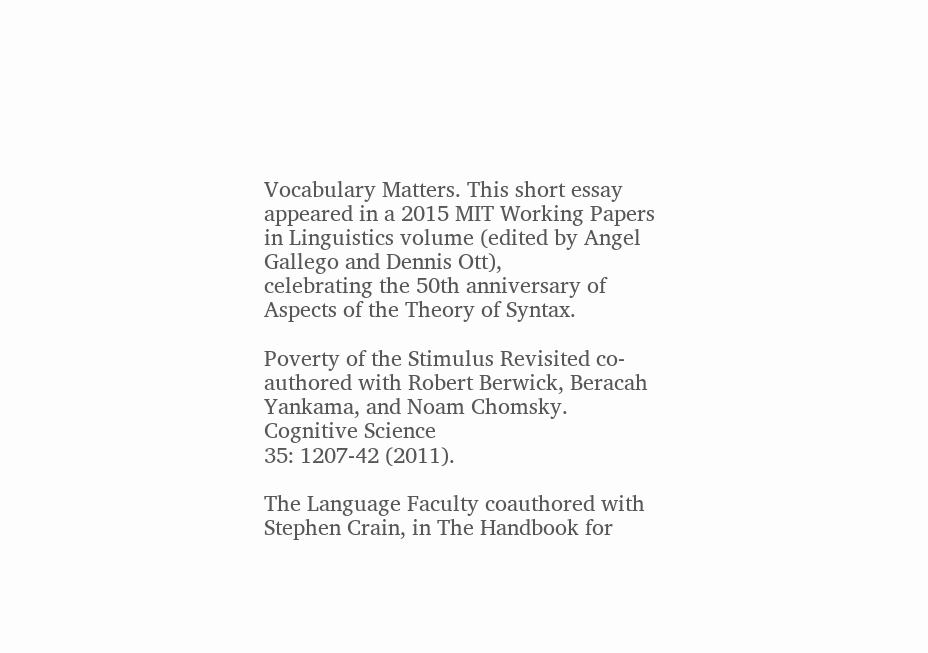Vocabulary Matters. This short essay appeared in a 2015 MIT Working Papers in Linguistics volume (edited by Angel Gallego and Dennis Ott),
celebrating the 50th anniversary of Aspects of the Theory of Syntax.

Poverty of the Stimulus Revisited co-authored with Robert Berwick, Beracah Yankama, and Noam Chomsky. Cognitive Science
35: 1207-42 (2011).

The Language Faculty coauthored with Stephen Crain, in The Handbook for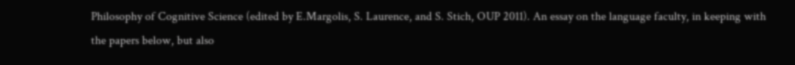Philosophy of Cognitive Science (edited by E.Margolis, S. Laurence, and S. Stich, OUP 2011). An essay on the language faculty, in keeping with the papers below, but also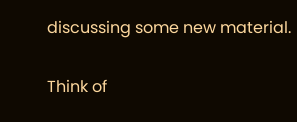discussing some new material.

Think of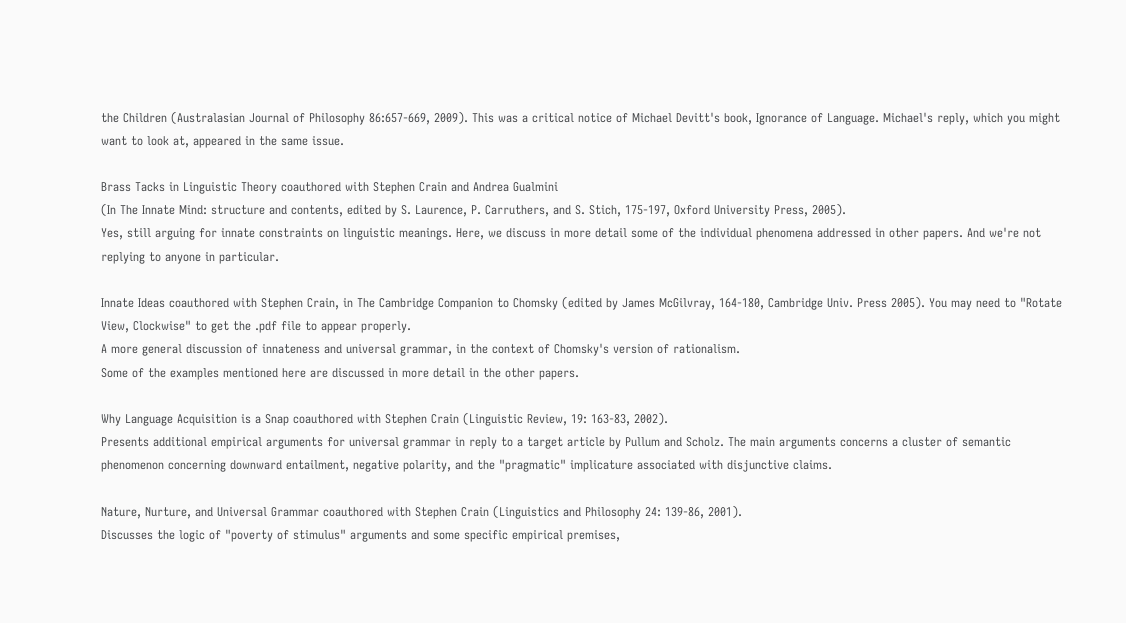the Children (Australasian Journal of Philosophy 86:657-669, 2009). This was a critical notice of Michael Devitt's book, Ignorance of Language. Michael's reply, which you might want to look at, appeared in the same issue.

Brass Tacks in Linguistic Theory coauthored with Stephen Crain and Andrea Gualmini
(In The Innate Mind: structure and contents, edited by S. Laurence, P. Carruthers, and S. Stich, 175-197, Oxford University Press, 2005).
Yes, still arguing for innate constraints on linguistic meanings. Here, we discuss in more detail some of the individual phenomena addressed in other papers. And we're not replying to anyone in particular.

Innate Ideas coauthored with Stephen Crain, in The Cambridge Companion to Chomsky (edited by James McGilvray, 164-180, Cambridge Univ. Press 2005). You may need to "Rotate View, Clockwise" to get the .pdf file to appear properly.
A more general discussion of innateness and universal grammar, in the context of Chomsky's version of rationalism.
Some of the examples mentioned here are discussed in more detail in the other papers.

Why Language Acquisition is a Snap coauthored with Stephen Crain (Linguistic Review, 19: 163-83, 2002).
Presents additional empirical arguments for universal grammar in reply to a target article by Pullum and Scholz. The main arguments concerns a cluster of semantic phenomenon concerning downward entailment, negative polarity, and the "pragmatic" implicature associated with disjunctive claims.

Nature, Nurture, and Universal Grammar coauthored with Stephen Crain (Linguistics and Philosophy 24: 139-86, 2001).
Discusses the logic of "poverty of stimulus" arguments and some specific empirical premises,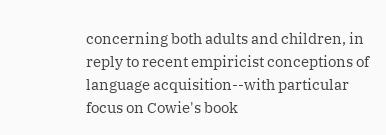concerning both adults and children, in reply to recent empiricist conceptions of language acquisition--with particular focus on Cowie's book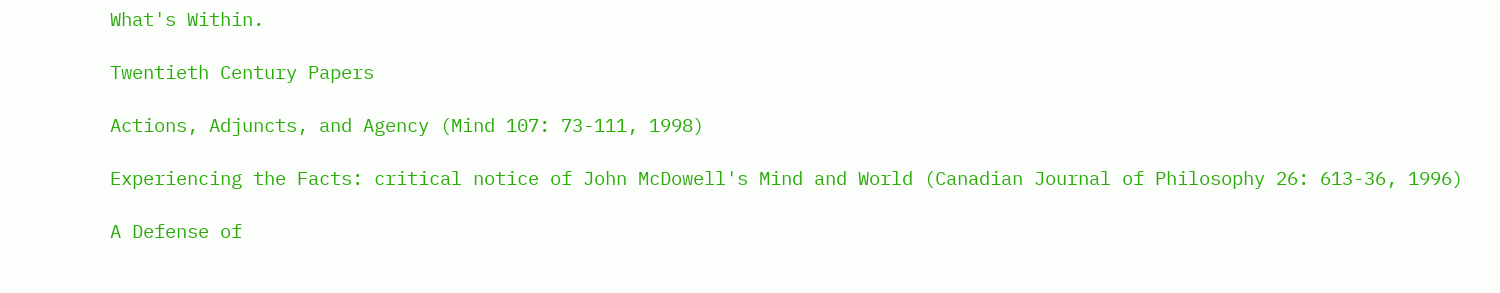What's Within.

Twentieth Century Papers

Actions, Adjuncts, and Agency (Mind 107: 73-111, 1998)

Experiencing the Facts: critical notice of John McDowell's Mind and World (Canadian Journal of Philosophy 26: 613-36, 1996)

A Defense of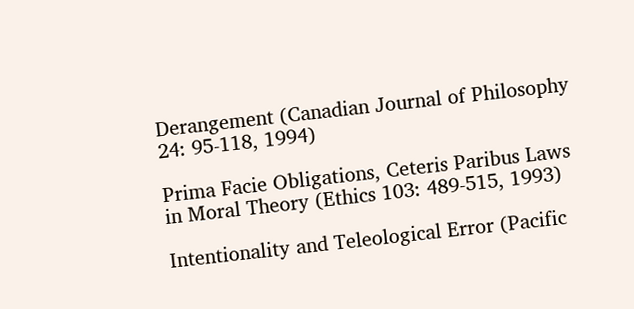Derangement (Canadian Journal of Philosophy 24: 95-118, 1994)

Prima Facie Obligations, Ceteris Paribus Laws in Moral Theory (Ethics 103: 489-515, 1993)

Intentionality and Teleological Error (Pacific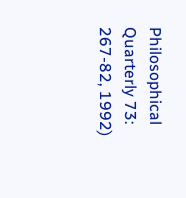Philosophical Quarterly 73: 267-82, 1992)